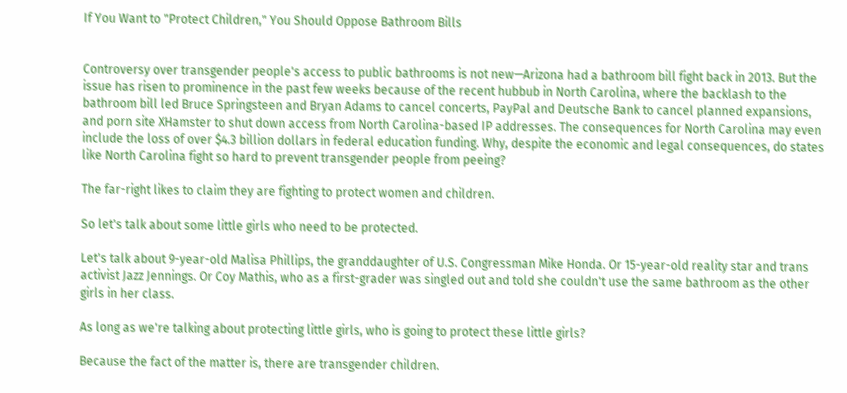If You Want to "Protect Children," You Should Oppose Bathroom Bills


Controversy over transgender people's access to public bathrooms is not new—Arizona had a bathroom bill fight back in 2013. But the issue has risen to prominence in the past few weeks because of the recent hubbub in North Carolina, where the backlash to the bathroom bill led Bruce Springsteen and Bryan Adams to cancel concerts, PayPal and Deutsche Bank to cancel planned expansions, and porn site XHamster to shut down access from North Carolina-based IP addresses. The consequences for North Carolina may even include the loss of over $4.3 billion dollars in federal education funding. Why, despite the economic and legal consequences, do states like North Carolina fight so hard to prevent transgender people from peeing?

The far-right likes to claim they are fighting to protect women and children.

So let's talk about some little girls who need to be protected.

Let's talk about 9-year-old Malisa Phillips, the granddaughter of U.S. Congressman Mike Honda. Or 15-year-old reality star and trans activist Jazz Jennings. Or Coy Mathis, who as a first-grader was singled out and told she couldn't use the same bathroom as the other girls in her class.

As long as we're talking about protecting little girls, who is going to protect these little girls?

Because the fact of the matter is, there are transgender children.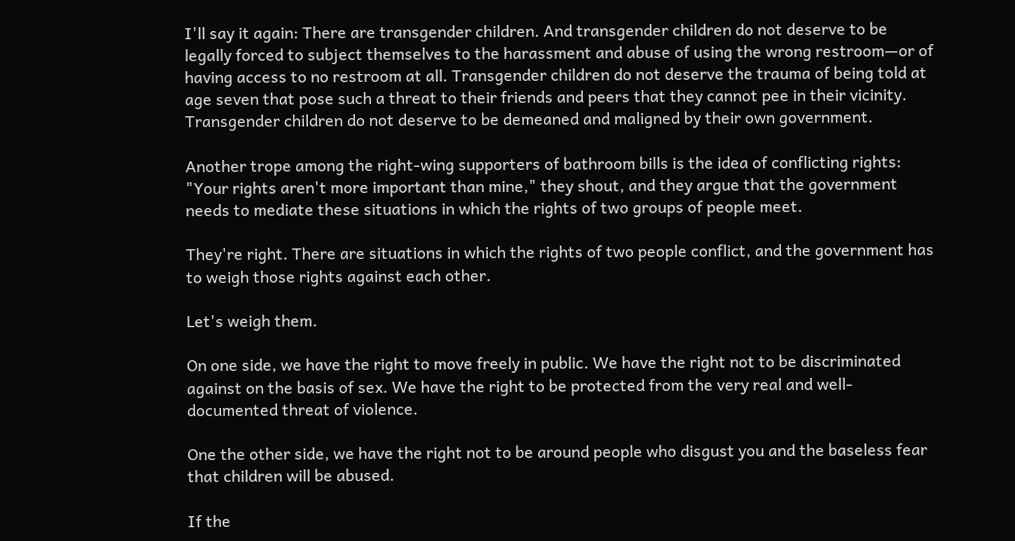I'll say it again: There are transgender children. And transgender children do not deserve to be legally forced to subject themselves to the harassment and abuse of using the wrong restroom—or of having access to no restroom at all. Transgender children do not deserve the trauma of being told at age seven that pose such a threat to their friends and peers that they cannot pee in their vicinity. Transgender children do not deserve to be demeaned and maligned by their own government.

Another trope among the right-wing supporters of bathroom bills is the idea of conflicting rights: "Your rights aren't more important than mine," they shout, and they argue that the government needs to mediate these situations in which the rights of two groups of people meet.

They're right. There are situations in which the rights of two people conflict, and the government has to weigh those rights against each other.

Let's weigh them.

On one side, we have the right to move freely in public. We have the right not to be discriminated against on the basis of sex. We have the right to be protected from the very real and well-documented threat of violence.

One the other side, we have the right not to be around people who disgust you and the baseless fear that children will be abused.

If the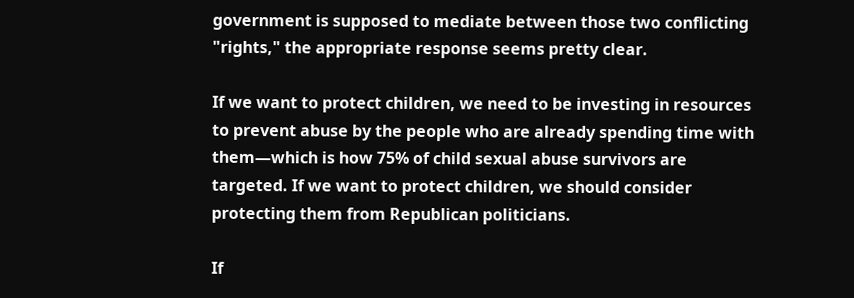government is supposed to mediate between those two conflicting "rights," the appropriate response seems pretty clear.

If we want to protect children, we need to be investing in resources to prevent abuse by the people who are already spending time with them—which is how 75% of child sexual abuse survivors are targeted. If we want to protect children, we should consider protecting them from Republican politicians.

If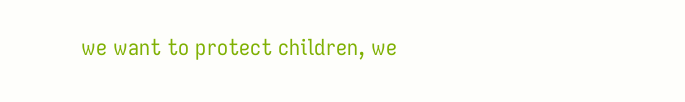we want to protect children, we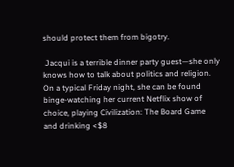should protect them from bigotry.

 Jacqui is a terrible dinner party guest—she only knows how to talk about politics and religion. On a typical Friday night, she can be found binge-watching her current Netflix show of choice, playing Civilization: The Board Game and drinking <$8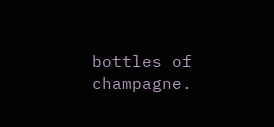bottles of champagne.